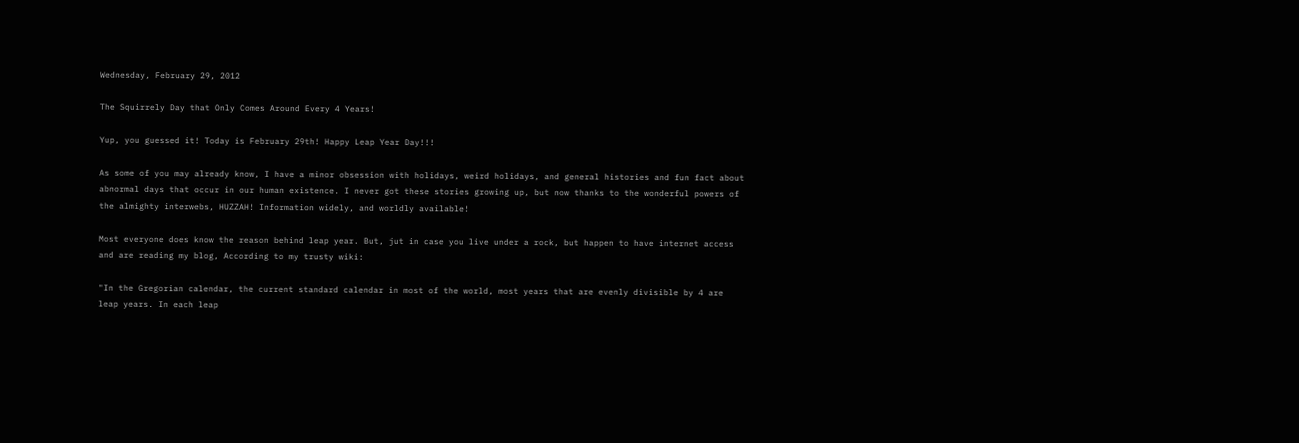Wednesday, February 29, 2012

The Squirrely Day that Only Comes Around Every 4 Years!

Yup, you guessed it! Today is February 29th! Happy Leap Year Day!!!

As some of you may already know, I have a minor obsession with holidays, weird holidays, and general histories and fun fact about abnormal days that occur in our human existence. I never got these stories growing up, but now thanks to the wonderful powers of the almighty interwebs, HUZZAH! Information widely, and worldly available!

Most everyone does know the reason behind leap year. But, jut in case you live under a rock, but happen to have internet access and are reading my blog, According to my trusty wiki:

"In the Gregorian calendar, the current standard calendar in most of the world, most years that are evenly divisible by 4 are leap years. In each leap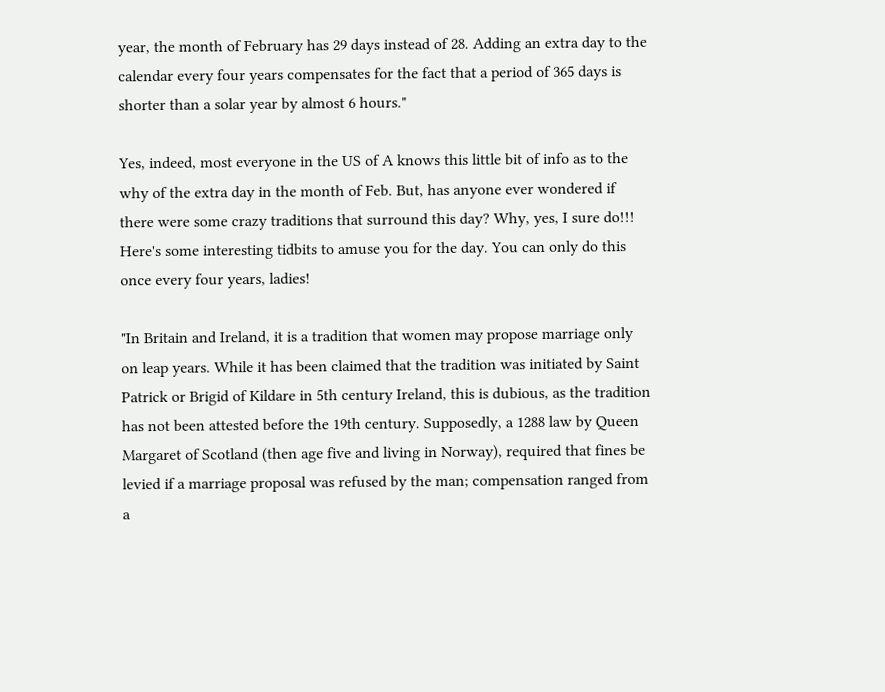year, the month of February has 29 days instead of 28. Adding an extra day to the calendar every four years compensates for the fact that a period of 365 days is shorter than a solar year by almost 6 hours."

Yes, indeed, most everyone in the US of A knows this little bit of info as to the why of the extra day in the month of Feb. But, has anyone ever wondered if there were some crazy traditions that surround this day? Why, yes, I sure do!!! Here's some interesting tidbits to amuse you for the day. You can only do this once every four years, ladies!

"In Britain and Ireland, it is a tradition that women may propose marriage only on leap years. While it has been claimed that the tradition was initiated by Saint Patrick or Brigid of Kildare in 5th century Ireland, this is dubious, as the tradition has not been attested before the 19th century. Supposedly, a 1288 law by Queen Margaret of Scotland (then age five and living in Norway), required that fines be levied if a marriage proposal was refused by the man; compensation ranged from a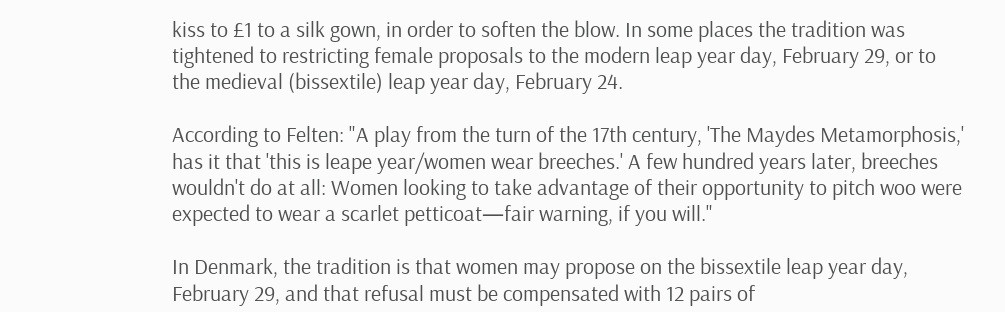kiss to £1 to a silk gown, in order to soften the blow. In some places the tradition was tightened to restricting female proposals to the modern leap year day, February 29, or to the medieval (bissextile) leap year day, February 24.

According to Felten: "A play from the turn of the 17th century, 'The Maydes Metamorphosis,' has it that 'this is leape year/women wear breeches.' A few hundred years later, breeches wouldn't do at all: Women looking to take advantage of their opportunity to pitch woo were expected to wear a scarlet petticoat—fair warning, if you will."

In Denmark, the tradition is that women may propose on the bissextile leap year day, February 29, and that refusal must be compensated with 12 pairs of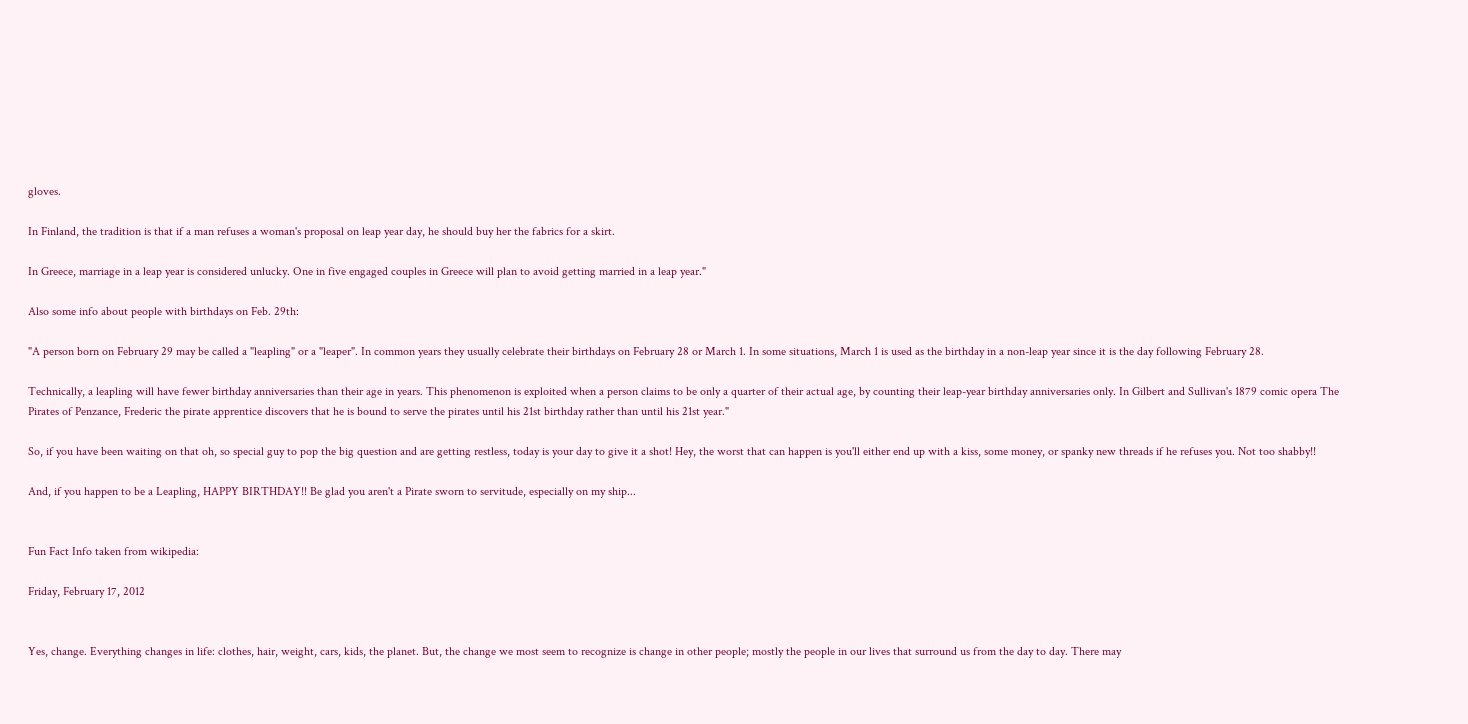gloves.

In Finland, the tradition is that if a man refuses a woman's proposal on leap year day, he should buy her the fabrics for a skirt.

In Greece, marriage in a leap year is considered unlucky. One in five engaged couples in Greece will plan to avoid getting married in a leap year."

Also some info about people with birthdays on Feb. 29th:

"A person born on February 29 may be called a "leapling" or a "leaper". In common years they usually celebrate their birthdays on February 28 or March 1. In some situations, March 1 is used as the birthday in a non-leap year since it is the day following February 28.

Technically, a leapling will have fewer birthday anniversaries than their age in years. This phenomenon is exploited when a person claims to be only a quarter of their actual age, by counting their leap-year birthday anniversaries only. In Gilbert and Sullivan's 1879 comic opera The Pirates of Penzance, Frederic the pirate apprentice discovers that he is bound to serve the pirates until his 21st birthday rather than until his 21st year."

So, if you have been waiting on that oh, so special guy to pop the big question and are getting restless, today is your day to give it a shot! Hey, the worst that can happen is you'll either end up with a kiss, some money, or spanky new threads if he refuses you. Not too shabby!!

And, if you happen to be a Leapling, HAPPY BIRTHDAY!! Be glad you aren't a Pirate sworn to servitude, especially on my ship...


Fun Fact Info taken from wikipedia:

Friday, February 17, 2012


Yes, change. Everything changes in life: clothes, hair, weight, cars, kids, the planet. But, the change we most seem to recognize is change in other people; mostly the people in our lives that surround us from the day to day. There may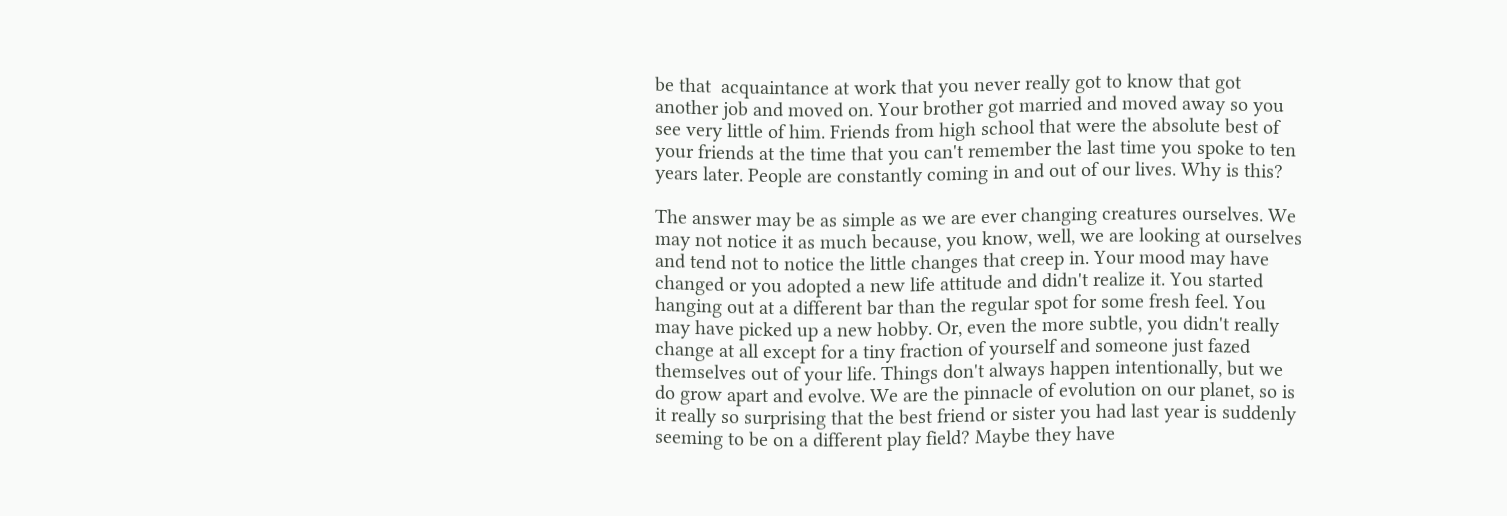be that  acquaintance at work that you never really got to know that got another job and moved on. Your brother got married and moved away so you see very little of him. Friends from high school that were the absolute best of your friends at the time that you can't remember the last time you spoke to ten years later. People are constantly coming in and out of our lives. Why is this?

The answer may be as simple as we are ever changing creatures ourselves. We may not notice it as much because, you know, well, we are looking at ourselves and tend not to notice the little changes that creep in. Your mood may have changed or you adopted a new life attitude and didn't realize it. You started hanging out at a different bar than the regular spot for some fresh feel. You may have picked up a new hobby. Or, even the more subtle, you didn't really change at all except for a tiny fraction of yourself and someone just fazed themselves out of your life. Things don't always happen intentionally, but we do grow apart and evolve. We are the pinnacle of evolution on our planet, so is it really so surprising that the best friend or sister you had last year is suddenly seeming to be on a different play field? Maybe they have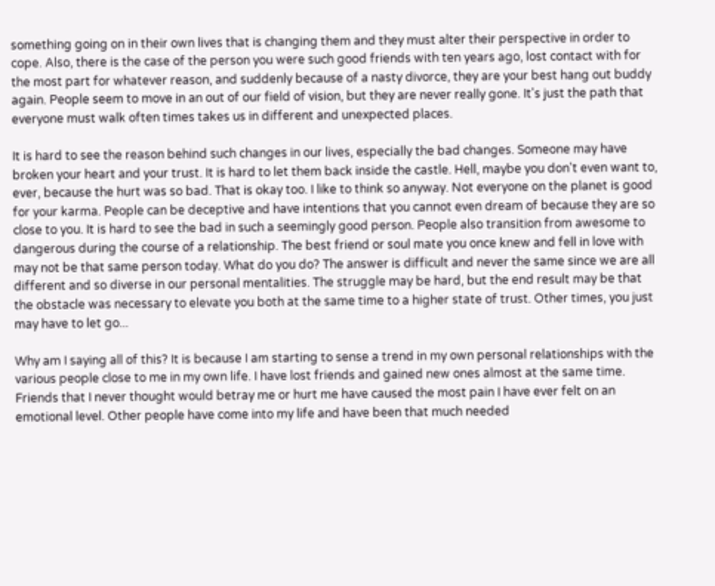something going on in their own lives that is changing them and they must alter their perspective in order to cope. Also, there is the case of the person you were such good friends with ten years ago, lost contact with for the most part for whatever reason, and suddenly because of a nasty divorce, they are your best hang out buddy again. People seem to move in an out of our field of vision, but they are never really gone. It's just the path that everyone must walk often times takes us in different and unexpected places.

It is hard to see the reason behind such changes in our lives, especially the bad changes. Someone may have broken your heart and your trust. It is hard to let them back inside the castle. Hell, maybe you don't even want to, ever, because the hurt was so bad. That is okay too. I like to think so anyway. Not everyone on the planet is good for your karma. People can be deceptive and have intentions that you cannot even dream of because they are so close to you. It is hard to see the bad in such a seemingly good person. People also transition from awesome to dangerous during the course of a relationship. The best friend or soul mate you once knew and fell in love with may not be that same person today. What do you do? The answer is difficult and never the same since we are all different and so diverse in our personal mentalities. The struggle may be hard, but the end result may be that the obstacle was necessary to elevate you both at the same time to a higher state of trust. Other times, you just may have to let go...

Why am I saying all of this? It is because I am starting to sense a trend in my own personal relationships with the various people close to me in my own life. I have lost friends and gained new ones almost at the same time. Friends that I never thought would betray me or hurt me have caused the most pain I have ever felt on an emotional level. Other people have come into my life and have been that much needed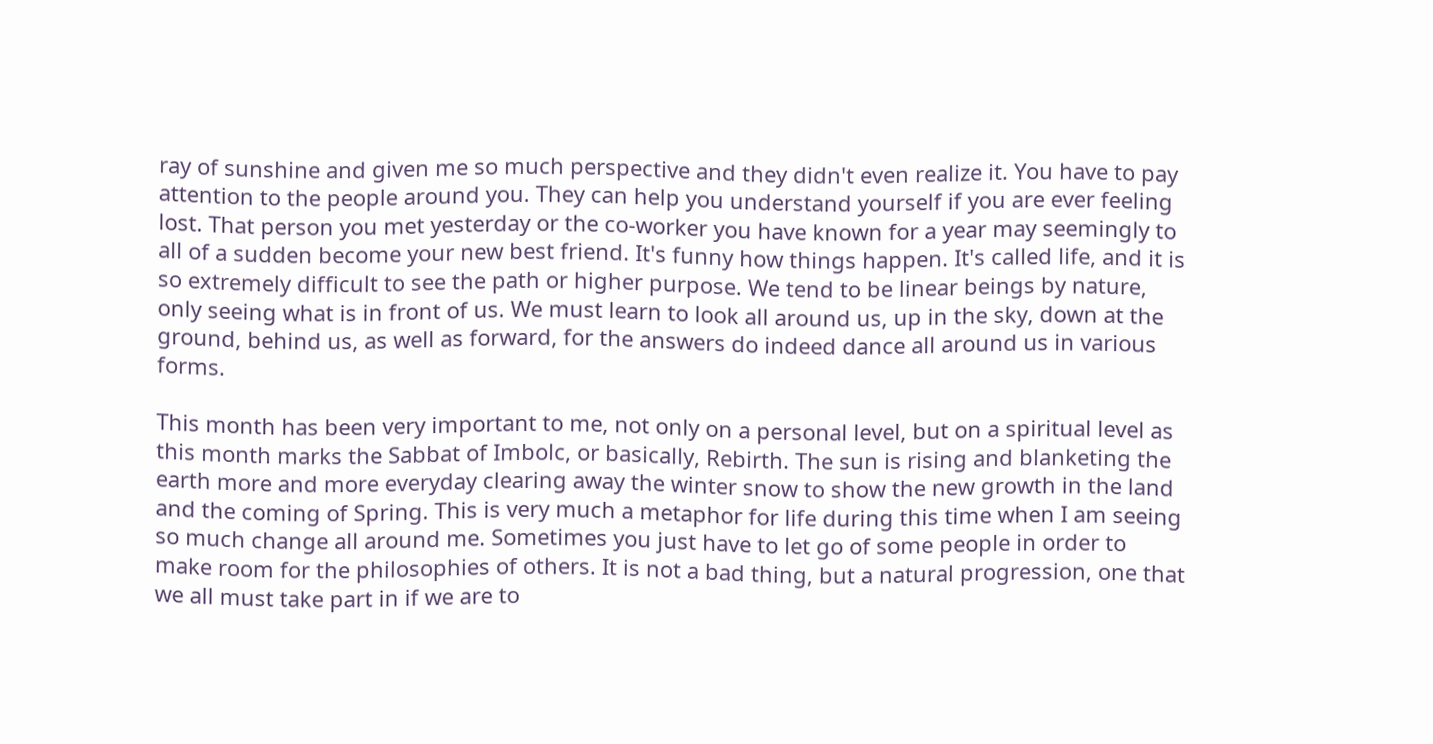ray of sunshine and given me so much perspective and they didn't even realize it. You have to pay attention to the people around you. They can help you understand yourself if you are ever feeling lost. That person you met yesterday or the co-worker you have known for a year may seemingly to all of a sudden become your new best friend. It's funny how things happen. It's called life, and it is so extremely difficult to see the path or higher purpose. We tend to be linear beings by nature, only seeing what is in front of us. We must learn to look all around us, up in the sky, down at the ground, behind us, as well as forward, for the answers do indeed dance all around us in various forms.

This month has been very important to me, not only on a personal level, but on a spiritual level as this month marks the Sabbat of Imbolc, or basically, Rebirth. The sun is rising and blanketing the earth more and more everyday clearing away the winter snow to show the new growth in the land and the coming of Spring. This is very much a metaphor for life during this time when I am seeing so much change all around me. Sometimes you just have to let go of some people in order to make room for the philosophies of others. It is not a bad thing, but a natural progression, one that we all must take part in if we are to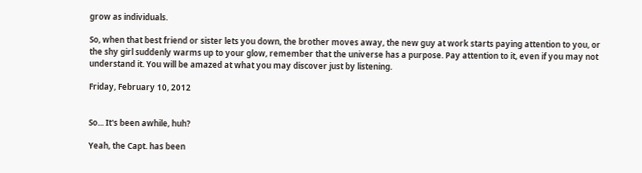grow as individuals.

So, when that best friend or sister lets you down, the brother moves away, the new guy at work starts paying attention to you, or the shy girl suddenly warms up to your glow, remember that the universe has a purpose. Pay attention to it, even if you may not understand it. You will be amazed at what you may discover just by listening.

Friday, February 10, 2012


So... It's been awhile, huh?

Yeah, the Capt. has been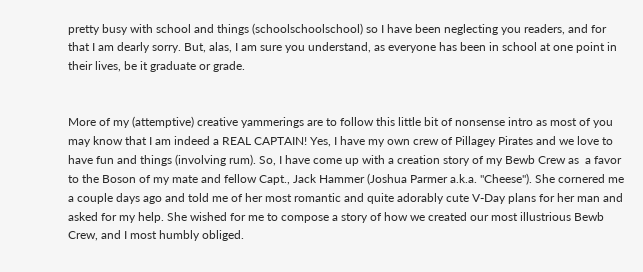pretty busy with school and things (schoolschoolschool) so I have been neglecting you readers, and for that I am dearly sorry. But, alas, I am sure you understand, as everyone has been in school at one point in their lives, be it graduate or grade.


More of my (attemptive) creative yammerings are to follow this little bit of nonsense intro as most of you may know that I am indeed a REAL CAPTAIN! Yes, I have my own crew of Pillagey Pirates and we love to have fun and things (involving rum). So, I have come up with a creation story of my Bewb Crew as  a favor to the Boson of my mate and fellow Capt., Jack Hammer (Joshua Parmer a.k.a. "Cheese"). She cornered me a couple days ago and told me of her most romantic and quite adorably cute V-Day plans for her man and asked for my help. She wished for me to compose a story of how we created our most illustrious Bewb Crew, and I most humbly obliged.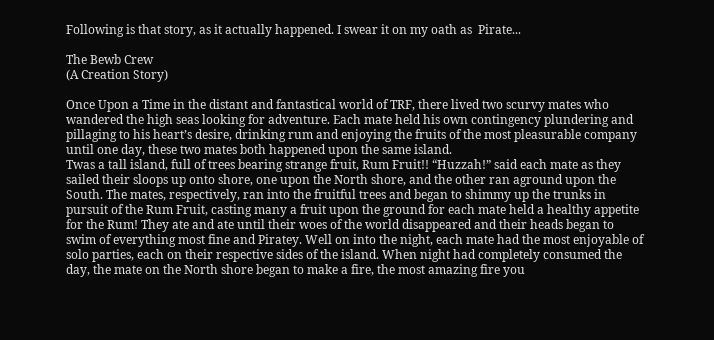Following is that story, as it actually happened. I swear it on my oath as  Pirate...

The Bewb Crew
(A Creation Story)

Once Upon a Time in the distant and fantastical world of TRF, there lived two scurvy mates who wandered the high seas looking for adventure. Each mate held his own contingency plundering and pillaging to his heart’s desire, drinking rum and enjoying the fruits of the most pleasurable company until one day, these two mates both happened upon the same island.
Twas a tall island, full of trees bearing strange fruit, Rum Fruit!! “Huzzah!” said each mate as they sailed their sloops up onto shore, one upon the North shore, and the other ran aground upon the South. The mates, respectively, ran into the fruitful trees and began to shimmy up the trunks in pursuit of the Rum Fruit, casting many a fruit upon the ground for each mate held a healthy appetite for the Rum! They ate and ate until their woes of the world disappeared and their heads began to swim of everything most fine and Piratey. Well on into the night, each mate had the most enjoyable of solo parties, each on their respective sides of the island. When night had completely consumed the day, the mate on the North shore began to make a fire, the most amazing fire you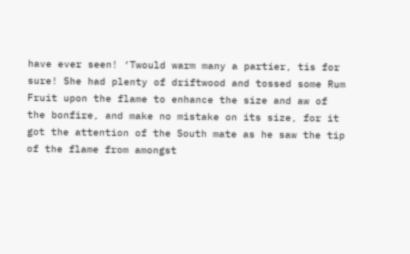have ever seen! ‘Twould warm many a partier, tis for sure! She had plenty of driftwood and tossed some Rum Fruit upon the flame to enhance the size and aw of the bonfire, and make no mistake on its size, for it got the attention of the South mate as he saw the tip of the flame from amongst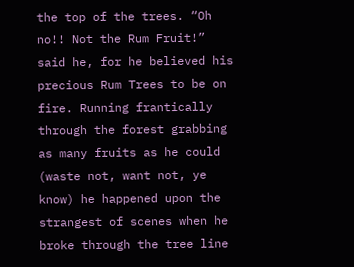the top of the trees. “Oh no!! Not the Rum Fruit!” said he, for he believed his precious Rum Trees to be on fire. Running frantically through the forest grabbing as many fruits as he could (waste not, want not, ye know) he happened upon the strangest of scenes when he broke through the tree line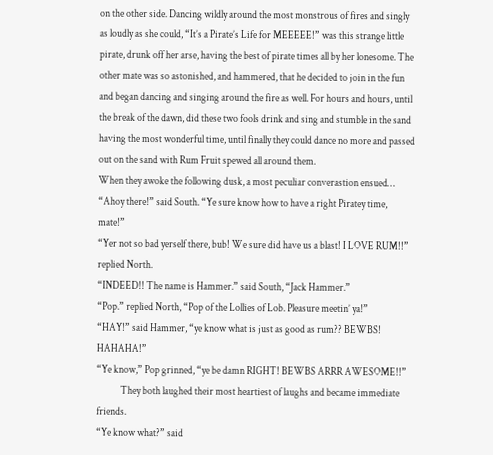on the other side. Dancing wildly around the most monstrous of fires and singly as loudly as she could, “It’s a Pirate’s Life for MEEEEE!” was this strange little pirate, drunk off her arse, having the best of pirate times all by her lonesome. The other mate was so astonished, and hammered, that he decided to join in the fun and began dancing and singing around the fire as well. For hours and hours, until the break of the dawn, did these two fools drink and sing and stumble in the sand having the most wonderful time, until finally they could dance no more and passed out on the sand with Rum Fruit spewed all around them.
When they awoke the following dusk, a most peculiar converastion ensued…
“Ahoy there!” said South. “Ye sure know how to have a right Piratey time, mate!”
“Yer not so bad yerself there, bub! We sure did have us a blast! I LOVE RUM!!” replied North.
“INDEED!! The name is Hammer.” said South, “Jack Hammer.”
“Pop.” replied North, “Pop of the Lollies of Lob. Pleasure meetin’ ya!”
“HAY!” said Hammer, “ye know what is just as good as rum?? BEWBS! HAHAHA!”
“Ye know,” Pop grinned, “ye be damn RIGHT! BEWBS ARRR AWESOME!!”
            They both laughed their most heartiest of laughs and became immediate friends.
“Ye know what?” said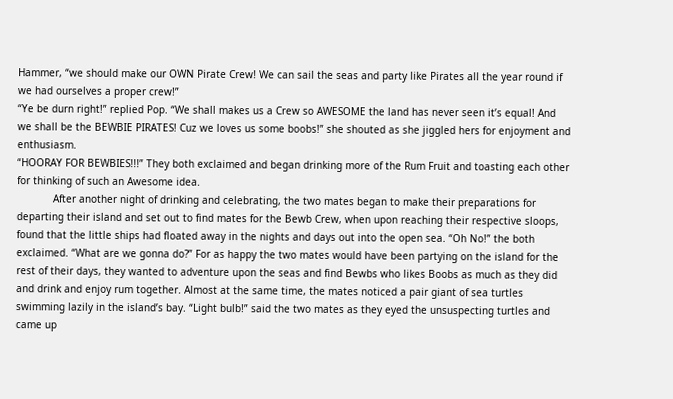Hammer, “we should make our OWN Pirate Crew! We can sail the seas and party like Pirates all the year round if we had ourselves a proper crew!”
“Ye be durn right!” replied Pop. “We shall makes us a Crew so AWESOME the land has never seen it’s equal! And we shall be the BEWBIE PIRATES! Cuz we loves us some boobs!” she shouted as she jiggled hers for enjoyment and enthusiasm.
“HOORAY FOR BEWBIES!!!” They both exclaimed and began drinking more of the Rum Fruit and toasting each other for thinking of such an Awesome idea.
            After another night of drinking and celebrating, the two mates began to make their preparations for departing their island and set out to find mates for the Bewb Crew, when upon reaching their respective sloops, found that the little ships had floated away in the nights and days out into the open sea. “Oh No!” the both exclaimed. “What are we gonna do?” For as happy the two mates would have been partying on the island for the rest of their days, they wanted to adventure upon the seas and find Bewbs who likes Boobs as much as they did and drink and enjoy rum together. Almost at the same time, the mates noticed a pair giant of sea turtles swimming lazily in the island’s bay. “Light bulb!” said the two mates as they eyed the unsuspecting turtles and came up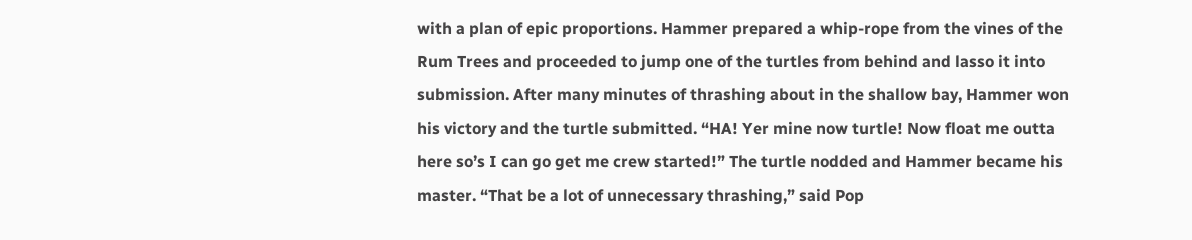with a plan of epic proportions. Hammer prepared a whip-rope from the vines of the Rum Trees and proceeded to jump one of the turtles from behind and lasso it into submission. After many minutes of thrashing about in the shallow bay, Hammer won his victory and the turtle submitted. “HA! Yer mine now turtle! Now float me outta here so’s I can go get me crew started!” The turtle nodded and Hammer became his master. “That be a lot of unnecessary thrashing,” said Pop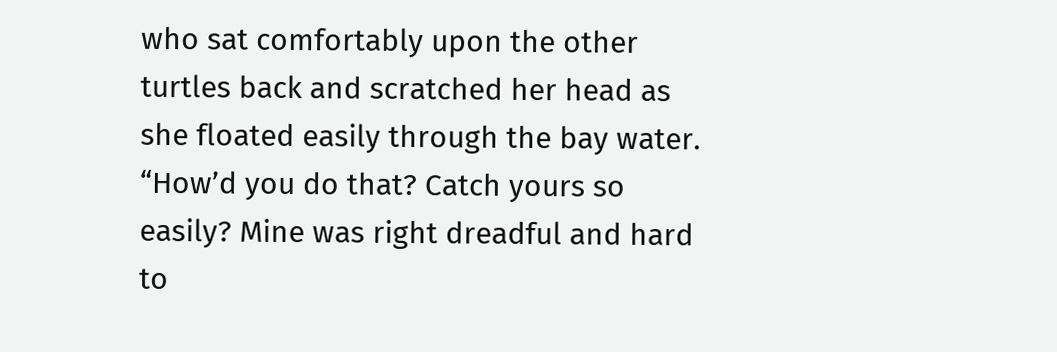who sat comfortably upon the other turtles back and scratched her head as she floated easily through the bay water. “How’d you do that? Catch yours so easily? Mine was right dreadful and hard to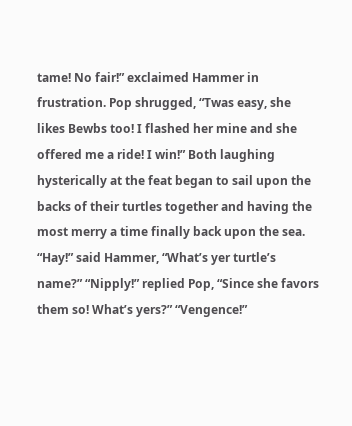tame! No fair!” exclaimed Hammer in frustration. Pop shrugged, “Twas easy, she likes Bewbs too! I flashed her mine and she offered me a ride! I win!” Both laughing hysterically at the feat began to sail upon the backs of their turtles together and having the most merry a time finally back upon the sea. “Hay!” said Hammer, “What’s yer turtle’s name?” “Nipply!” replied Pop, “Since she favors them so! What’s yers?” “Vengence!”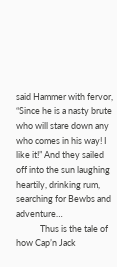said Hammer with fervor, “Since he is a nasty brute who will stare down any who comes in his way! I like it!” And they sailed off into the sun laughing heartily, drinking rum, searching for Bewbs and adventure…
            Thus is the tale of how Cap’n Jack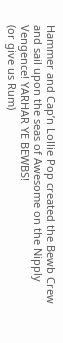Hammer and Cap’n Lollie Pop created the Bewb Crew and sail upon the seas of Awesome on the Nipply Vengence! YARHAR YE BEWBS!
(or give us Rum)